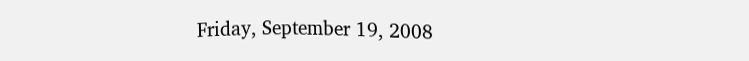Friday, September 19, 2008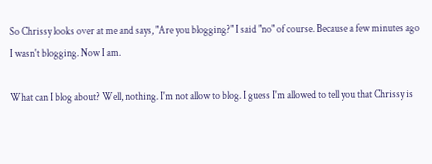So Chrissy looks over at me and says, "Are you blogging?" I said "no" of course. Because a few minutes ago I wasn't blogging. Now I am.

What can I blog about? Well, nothing. I'm not allow to blog. I guess I'm allowed to tell you that Chrissy is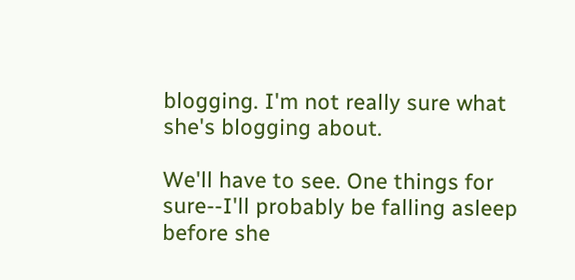blogging. I'm not really sure what she's blogging about.

We'll have to see. One things for sure--I'll probably be falling asleep before she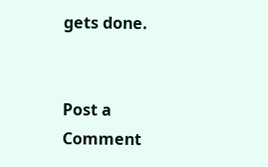gets done.


Post a Comment